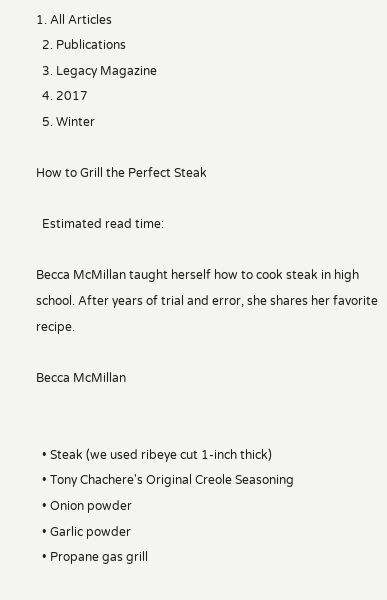1. All Articles
  2. Publications
  3. Legacy Magazine
  4. 2017
  5. Winter

How to Grill the Perfect Steak

  Estimated read time:

Becca McMillan taught herself how to cook steak in high school. After years of trial and error, she shares her favorite recipe.

Becca McMillan


  • Steak (we used ribeye cut 1-inch thick)
  • Tony Chachere's Original Creole Seasoning
  • Onion powder
  • Garlic powder
  • Propane gas grill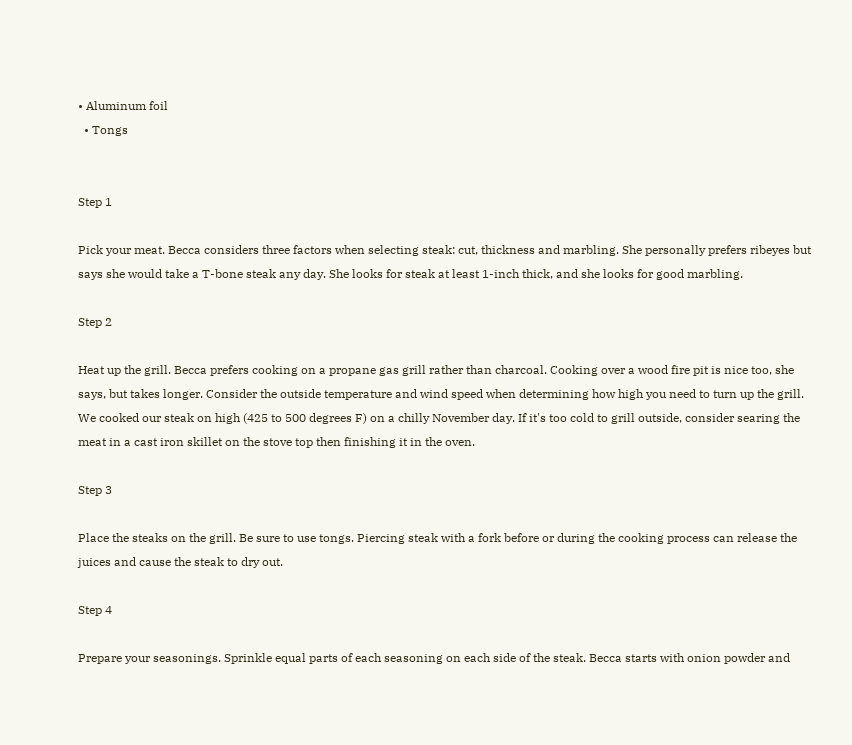• Aluminum foil
  • Tongs


Step 1

Pick your meat. Becca considers three factors when selecting steak: cut, thickness and marbling. She personally prefers ribeyes but says she would take a T-bone steak any day. She looks for steak at least 1-inch thick, and she looks for good marbling.

Step 2

Heat up the grill. Becca prefers cooking on a propane gas grill rather than charcoal. Cooking over a wood fire pit is nice too, she says, but takes longer. Consider the outside temperature and wind speed when determining how high you need to turn up the grill. We cooked our steak on high (425 to 500 degrees F) on a chilly November day. If it's too cold to grill outside, consider searing the meat in a cast iron skillet on the stove top then finishing it in the oven.

Step 3

Place the steaks on the grill. Be sure to use tongs. Piercing steak with a fork before or during the cooking process can release the juices and cause the steak to dry out.

Step 4

Prepare your seasonings. Sprinkle equal parts of each seasoning on each side of the steak. Becca starts with onion powder and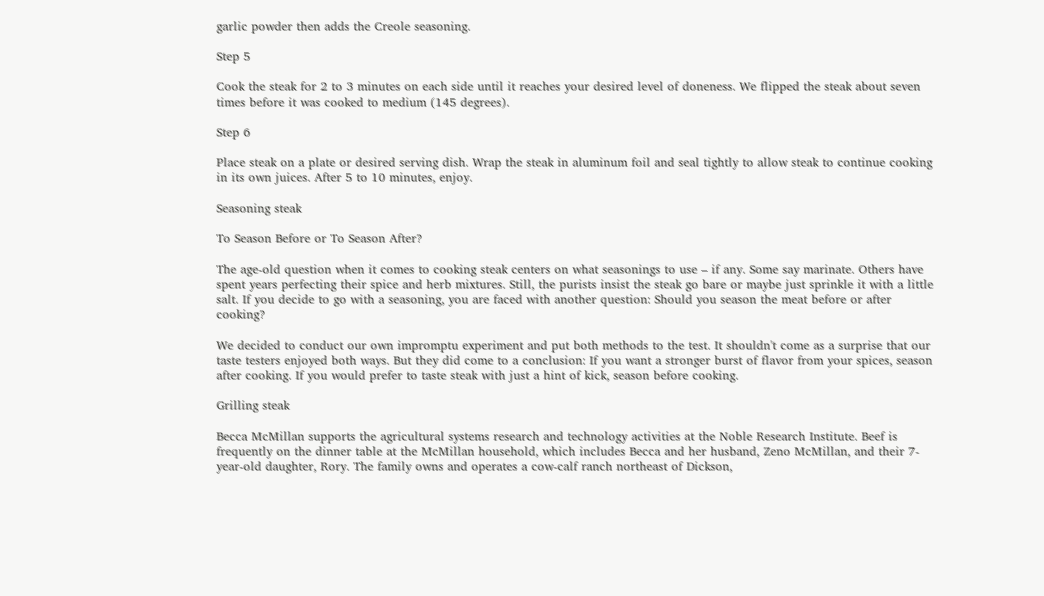garlic powder then adds the Creole seasoning.

Step 5

Cook the steak for 2 to 3 minutes on each side until it reaches your desired level of doneness. We flipped the steak about seven times before it was cooked to medium (145 degrees).

Step 6

Place steak on a plate or desired serving dish. Wrap the steak in aluminum foil and seal tightly to allow steak to continue cooking in its own juices. After 5 to 10 minutes, enjoy.

Seasoning steak

To Season Before or To Season After?

The age-old question when it comes to cooking steak centers on what seasonings to use – if any. Some say marinate. Others have spent years perfecting their spice and herb mixtures. Still, the purists insist the steak go bare or maybe just sprinkle it with a little salt. If you decide to go with a seasoning, you are faced with another question: Should you season the meat before or after cooking?

We decided to conduct our own impromptu experiment and put both methods to the test. It shouldn't come as a surprise that our taste testers enjoyed both ways. But they did come to a conclusion: If you want a stronger burst of flavor from your spices, season after cooking. If you would prefer to taste steak with just a hint of kick, season before cooking.

Grilling steak

Becca McMillan supports the agricultural systems research and technology activities at the Noble Research Institute. Beef is frequently on the dinner table at the McMillan household, which includes Becca and her husband, Zeno McMillan, and their 7-year-old daughter, Rory. The family owns and operates a cow-calf ranch northeast of Dickson,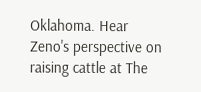Oklahoma. Hear Zeno's perspective on raising cattle at The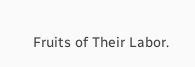Fruits of Their Labor.